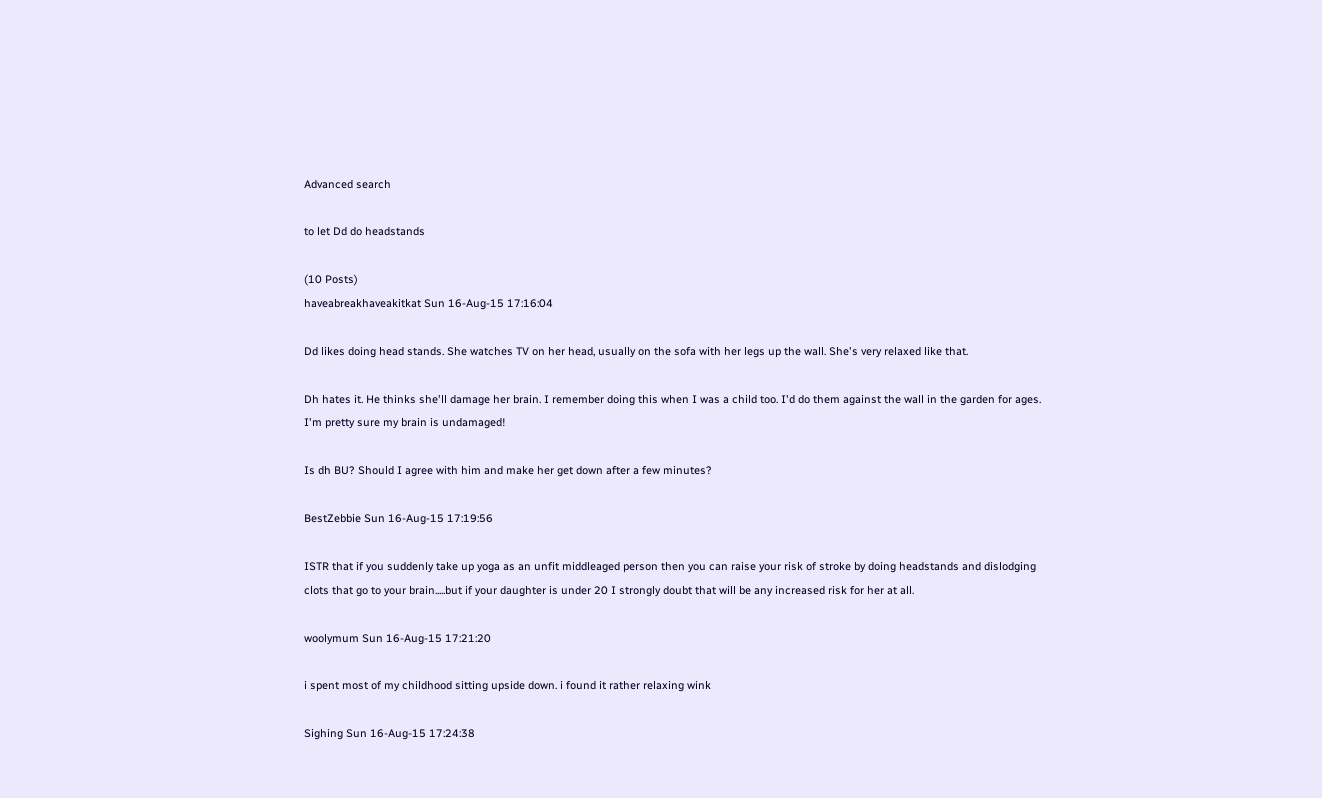Advanced search

to let Dd do headstands

(10 Posts)
haveabreakhaveakitkat Sun 16-Aug-15 17:16:04

Dd likes doing head stands. She watches TV on her head, usually on the sofa with her legs up the wall. She's very relaxed like that.

Dh hates it. He thinks she'll damage her brain. I remember doing this when I was a child too. I'd do them against the wall in the garden for ages. I'm pretty sure my brain is undamaged!

Is dh BU? Should I agree with him and make her get down after a few minutes?

BestZebbie Sun 16-Aug-15 17:19:56

ISTR that if you suddenly take up yoga as an unfit middleaged person then you can raise your risk of stroke by doing headstands and dislodging clots that go to your brain.....but if your daughter is under 20 I strongly doubt that will be any increased risk for her at all.

woolymum Sun 16-Aug-15 17:21:20

i spent most of my childhood sitting upside down. i found it rather relaxing wink

Sighing Sun 16-Aug-15 17:24:38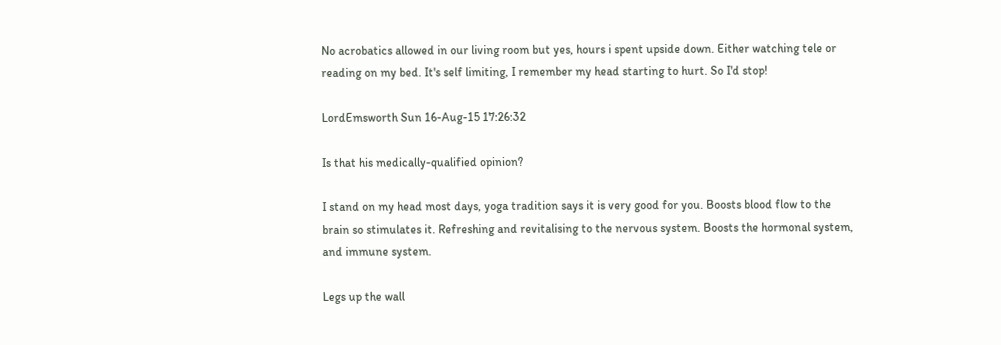No acrobatics allowed in our living room but yes, hours i spent upside down. Either watching tele or reading on my bed. It's self limiting, I remember my head starting to hurt. So I'd stop!

LordEmsworth Sun 16-Aug-15 17:26:32

Is that his medically-qualified opinion?

I stand on my head most days, yoga tradition says it is very good for you. Boosts blood flow to the brain so stimulates it. Refreshing and revitalising to the nervous system. Boosts the hormonal system, and immune system.

Legs up the wall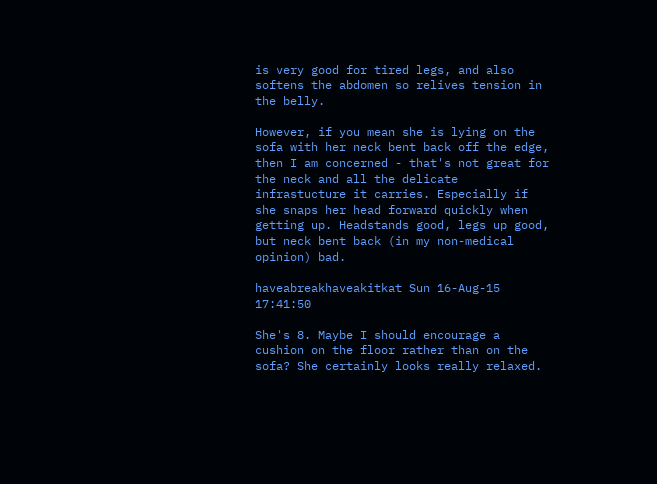is very good for tired legs, and also softens the abdomen so relives tension in the belly.

However, if you mean she is lying on the sofa with her neck bent back off the edge, then I am concerned - that's not great for the neck and all the delicate infrastucture it carries. Especially if she snaps her head forward quickly when getting up. Headstands good, legs up good, but neck bent back (in my non-medical opinion) bad.

haveabreakhaveakitkat Sun 16-Aug-15 17:41:50

She's 8. Maybe I should encourage a cushion on the floor rather than on the sofa? She certainly looks really relaxed.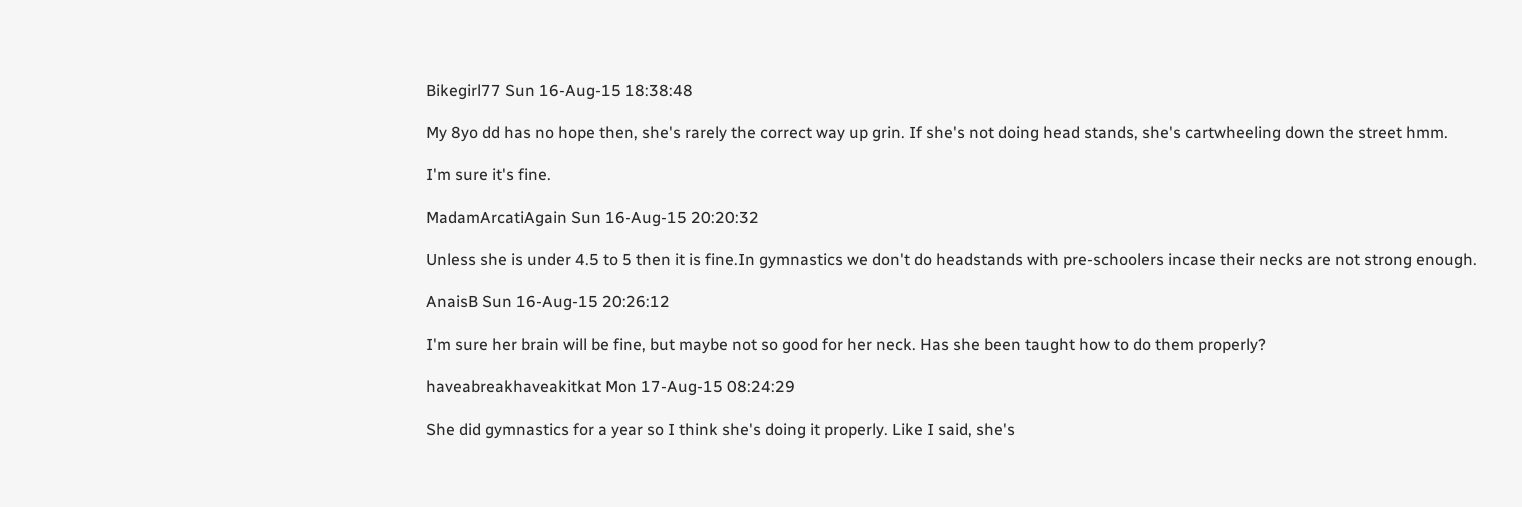Bikegirl77 Sun 16-Aug-15 18:38:48

My 8yo dd has no hope then, she's rarely the correct way up grin. If she's not doing head stands, she's cartwheeling down the street hmm.

I'm sure it's fine.

MadamArcatiAgain Sun 16-Aug-15 20:20:32

Unless she is under 4.5 to 5 then it is fine.In gymnastics we don't do headstands with pre-schoolers incase their necks are not strong enough.

AnaisB Sun 16-Aug-15 20:26:12

I'm sure her brain will be fine, but maybe not so good for her neck. Has she been taught how to do them properly?

haveabreakhaveakitkat Mon 17-Aug-15 08:24:29

She did gymnastics for a year so I think she's doing it properly. Like I said, she's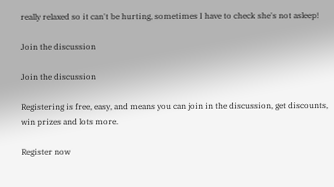really relaxed so it can't be hurting, sometimes I have to check she's not asleep!

Join the discussion

Join the discussion

Registering is free, easy, and means you can join in the discussion, get discounts, win prizes and lots more.

Register now